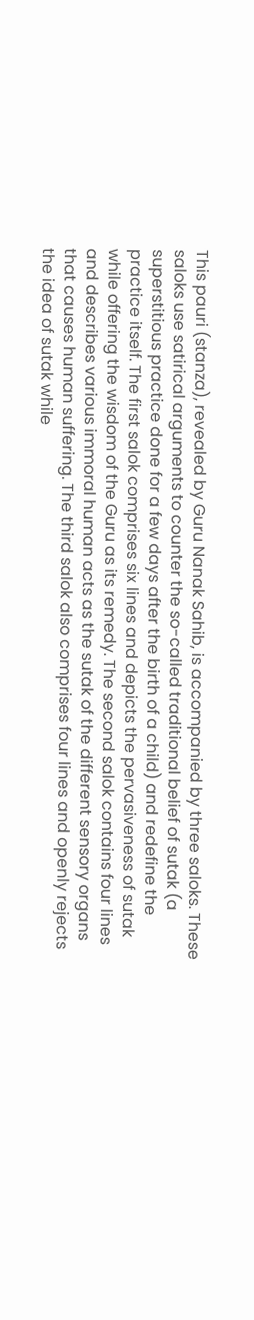This pauri (stanza), revealed by Guru Nanak Sahib, is accompanied by three saloks. These saloks use satirical arguments to counter the so-called traditional belief of sutak (a superstitious practice done for a few days after the birth of a child) and redefine the practice itself. The first salok comprises six lines and depicts the pervasiveness of sutak while offering the wisdom of the Guru as its remedy. The second salok contains four lines and describes various immoral human acts as the sutak of the different sensory organs that causes human suffering. The third salok also comprises four lines and openly rejects the idea of sutak while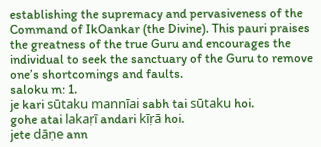establishing the supremacy and pervasiveness of the Command of IkOankar (the Divine). This pauri praises the greatness of the true Guru and encourages the individual to seek the sanctuary of the Guru to remove one’s shortcomings and faults.
saloku m: 1.
je kari sūtaku mannīai sabh tai sūtaku hoi.
gohe atai lakaṛī andari kīṛā hoi.
jete dāṇe ann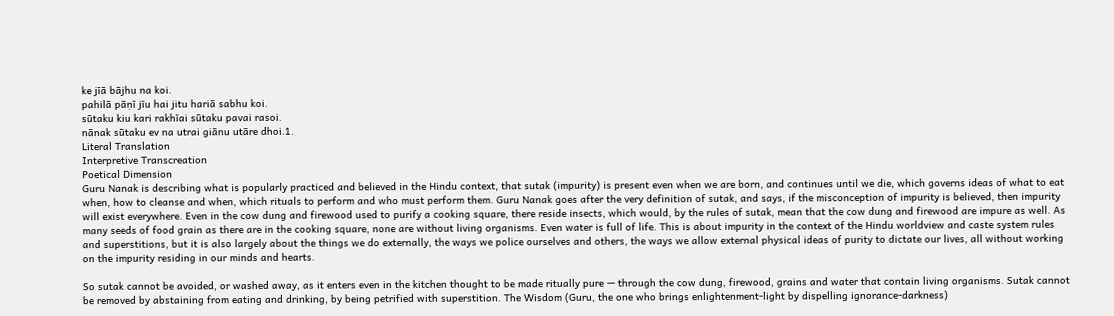ke jīā bājhu na koi.
pahilā pāṇī jīu hai jitu hariā sabhu koi.
sūtaku kiu kari rakhīai sūtaku pavai rasoi.
nānak sūtaku ev na utrai giānu utāre dhoi.1.
Literal Translation
Interpretive Transcreation
Poetical Dimension
Guru Nanak is describing what is popularly practiced and believed in the Hindu context, that sutak (impurity) is present even when we are born, and continues until we die, which governs ideas of what to eat when, how to cleanse and when, which rituals to perform and who must perform them. Guru Nanak goes after the very definition of sutak, and says, if the misconception of impurity is believed, then impurity will exist everywhere. Even in the cow dung and firewood used to purify a cooking square, there reside insects, which would, by the rules of sutak, mean that the cow dung and firewood are impure as well. As many seeds of food grain as there are in the cooking square, none are without living organisms. Even water is full of life. This is about impurity in the context of the Hindu worldview and caste system rules and superstitions, but it is also largely about the things we do externally, the ways we police ourselves and others, the ways we allow external physical ideas of purity to dictate our lives, all without working on the impurity residing in our minds and hearts.

So sutak cannot be avoided, or washed away, as it enters even in the kitchen thought to be made ritually pure — through the cow dung, firewood, grains and water that contain living organisms. Sutak cannot be removed by abstaining from eating and drinking, by being petrified with superstition. The Wisdom (Guru, the one who brings enlightenment-light by dispelling ignorance-darkness)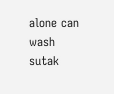alone can wash sutak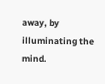away, by illuminating the mind.